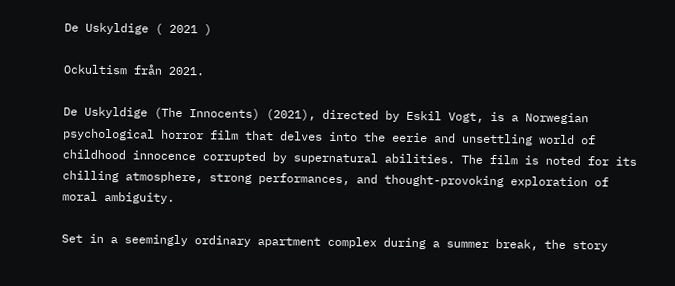De Uskyldige ( 2021 )

Ockultism från 2021.

De Uskyldige (The Innocents) (2021), directed by Eskil Vogt, is a Norwegian psychological horror film that delves into the eerie and unsettling world of childhood innocence corrupted by supernatural abilities. The film is noted for its chilling atmosphere, strong performances, and thought-provoking exploration of moral ambiguity.

Set in a seemingly ordinary apartment complex during a summer break, the story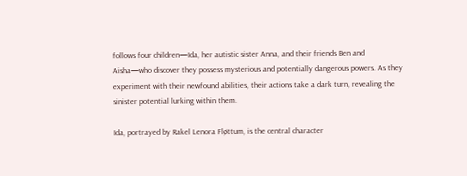follows four children—Ida, her autistic sister Anna, and their friends Ben and Aisha—who discover they possess mysterious and potentially dangerous powers. As they experiment with their newfound abilities, their actions take a dark turn, revealing the sinister potential lurking within them.

Ida, portrayed by Rakel Lenora Fløttum, is the central character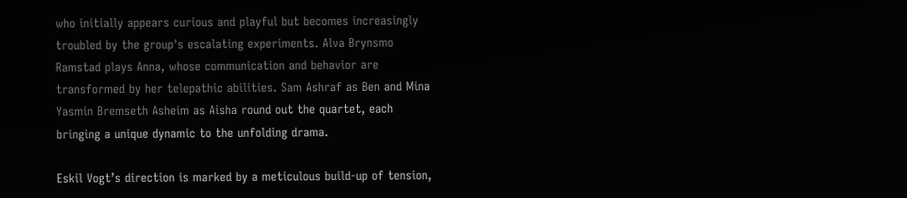who initially appears curious and playful but becomes increasingly troubled by the group's escalating experiments. Alva Brynsmo Ramstad plays Anna, whose communication and behavior are transformed by her telepathic abilities. Sam Ashraf as Ben and Mina Yasmin Bremseth Asheim as Aisha round out the quartet, each bringing a unique dynamic to the unfolding drama.

Eskil Vogt’s direction is marked by a meticulous build-up of tension,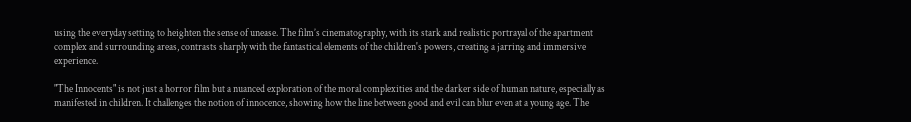using the everyday setting to heighten the sense of unease. The film’s cinematography, with its stark and realistic portrayal of the apartment complex and surrounding areas, contrasts sharply with the fantastical elements of the children's powers, creating a jarring and immersive experience.

"The Innocents" is not just a horror film but a nuanced exploration of the moral complexities and the darker side of human nature, especially as manifested in children. It challenges the notion of innocence, showing how the line between good and evil can blur even at a young age. The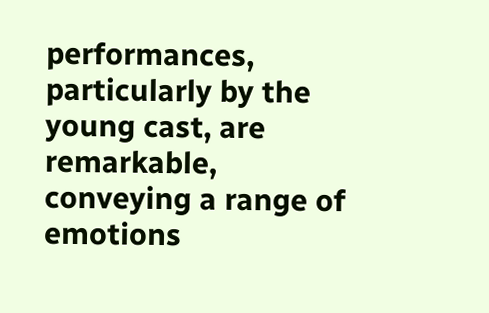performances, particularly by the young cast, are remarkable, conveying a range of emotions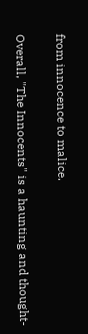from innocence to malice.

Overall, "The Innocents" is a haunting and thought-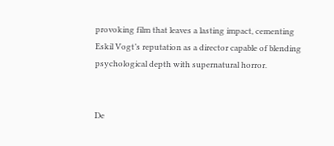provoking film that leaves a lasting impact, cementing Eskil Vogt’s reputation as a director capable of blending psychological depth with supernatural horror.


De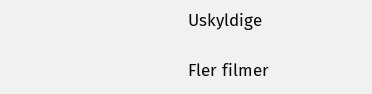Uskyldige

Fler filmer